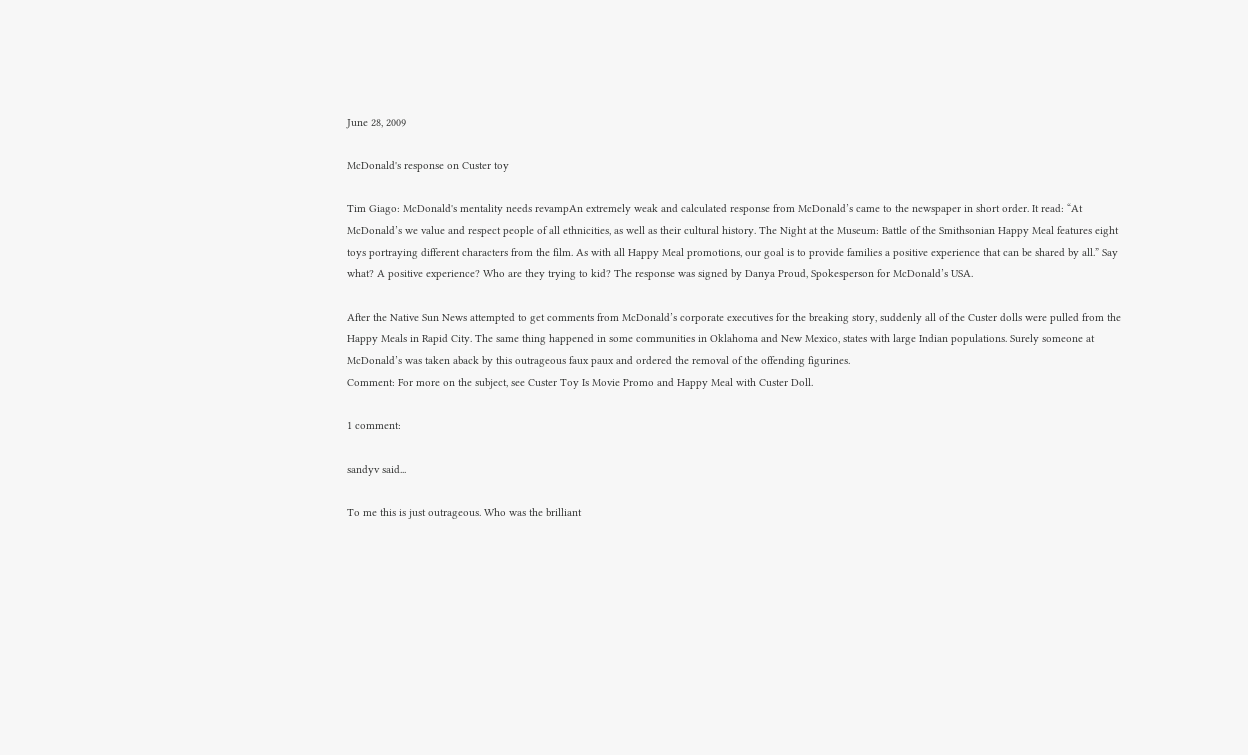June 28, 2009

McDonald's response on Custer toy

Tim Giago: McDonald's mentality needs revampAn extremely weak and calculated response from McDonald’s came to the newspaper in short order. It read: “At McDonald’s we value and respect people of all ethnicities, as well as their cultural history. The Night at the Museum: Battle of the Smithsonian Happy Meal features eight toys portraying different characters from the film. As with all Happy Meal promotions, our goal is to provide families a positive experience that can be shared by all.” Say what? A positive experience? Who are they trying to kid? The response was signed by Danya Proud, Spokesperson for McDonald’s USA.

After the Native Sun News attempted to get comments from McDonald’s corporate executives for the breaking story, suddenly all of the Custer dolls were pulled from the Happy Meals in Rapid City. The same thing happened in some communities in Oklahoma and New Mexico, states with large Indian populations. Surely someone at McDonald’s was taken aback by this outrageous faux paux and ordered the removal of the offending figurines.
Comment: For more on the subject, see Custer Toy Is Movie Promo and Happy Meal with Custer Doll.

1 comment:

sandyv said...

To me this is just outrageous. Who was the brilliant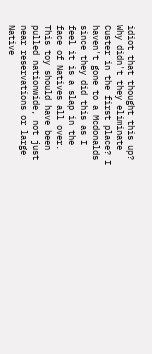idiot that thought this up? Why didn't they eliminate Custer in the first place? I haven't gone to a Mcdonalds since they did this as I feel it is a slap in the face of Natives all over. This toy should have been pulled nationwide, not just near reservations or large Native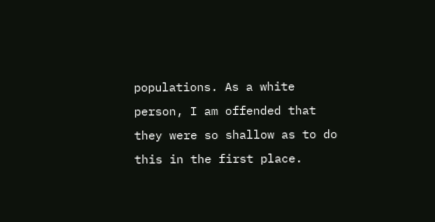populations. As a white person, I am offended that they were so shallow as to do this in the first place.